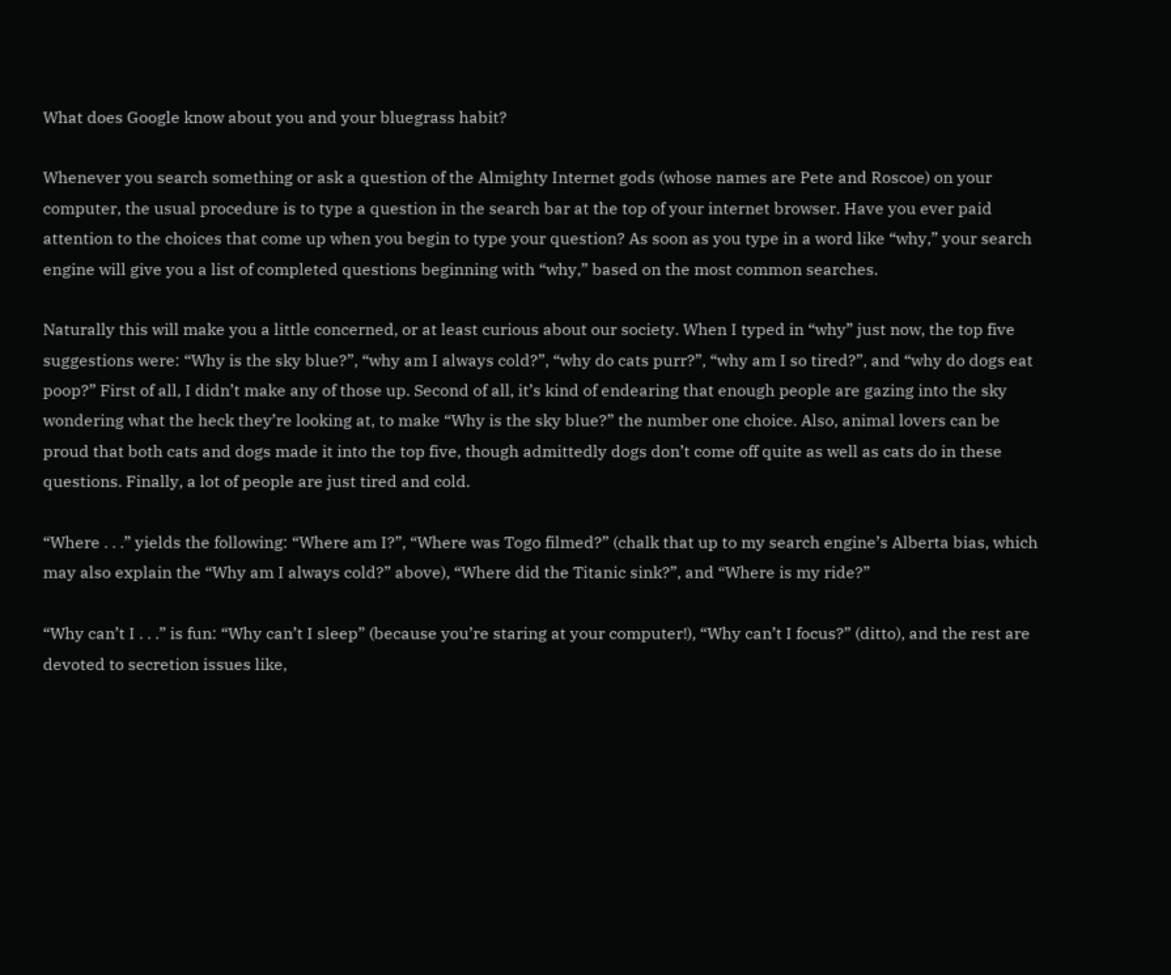What does Google know about you and your bluegrass habit?

Whenever you search something or ask a question of the Almighty Internet gods (whose names are Pete and Roscoe) on your computer, the usual procedure is to type a question in the search bar at the top of your internet browser. Have you ever paid attention to the choices that come up when you begin to type your question? As soon as you type in a word like “why,” your search engine will give you a list of completed questions beginning with “why,” based on the most common searches.

Naturally this will make you a little concerned, or at least curious about our society. When I typed in “why” just now, the top five suggestions were: “Why is the sky blue?”, “why am I always cold?”, “why do cats purr?”, “why am I so tired?”, and “why do dogs eat poop?” First of all, I didn’t make any of those up. Second of all, it’s kind of endearing that enough people are gazing into the sky wondering what the heck they’re looking at, to make “Why is the sky blue?” the number one choice. Also, animal lovers can be proud that both cats and dogs made it into the top five, though admittedly dogs don’t come off quite as well as cats do in these questions. Finally, a lot of people are just tired and cold.

“Where . . .” yields the following: “Where am I?”, “Where was Togo filmed?” (chalk that up to my search engine’s Alberta bias, which may also explain the “Why am I always cold?” above), “Where did the Titanic sink?”, and “Where is my ride?”

“Why can’t I . . .” is fun: “Why can’t I sleep” (because you’re staring at your computer!), “Why can’t I focus?” (ditto), and the rest are devoted to secretion issues like,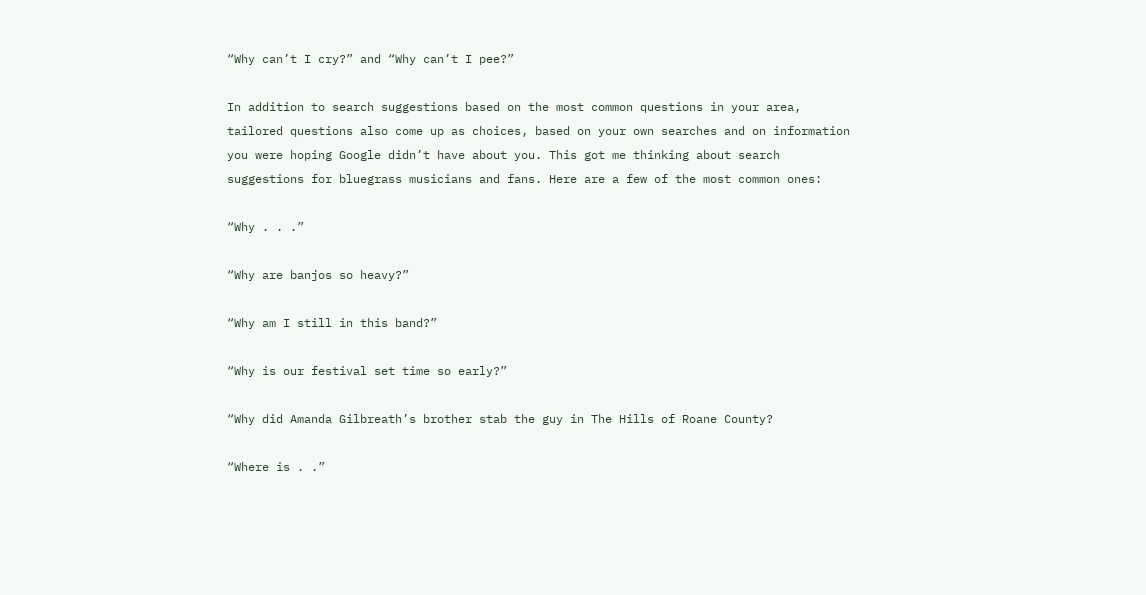“Why can’t I cry?” and “Why can’t I pee?”

In addition to search suggestions based on the most common questions in your area, tailored questions also come up as choices, based on your own searches and on information you were hoping Google didn’t have about you. This got me thinking about search suggestions for bluegrass musicians and fans. Here are a few of the most common ones:

“Why . . .”

“Why are banjos so heavy?”

“Why am I still in this band?”

“Why is our festival set time so early?”

“Why did Amanda Gilbreath’s brother stab the guy in The Hills of Roane County?

“Where is . .”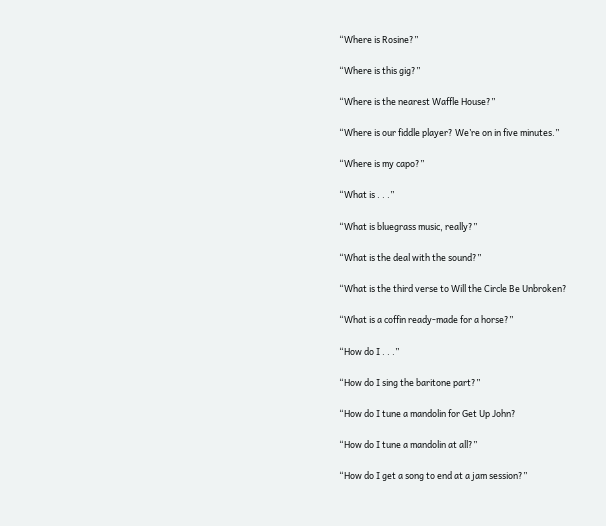“Where is Rosine?”

“Where is this gig?”

“Where is the nearest Waffle House?”

“Where is our fiddle player? We’re on in five minutes.”

“Where is my capo?”

“What is . . .”

“What is bluegrass music, really?”

“What is the deal with the sound?”

“What is the third verse to Will the Circle Be Unbroken?

“What is a coffin ready-made for a horse?”

“How do I . . .”

“How do I sing the baritone part?”

“How do I tune a mandolin for Get Up John?

“How do I tune a mandolin at all?”

“How do I get a song to end at a jam session?”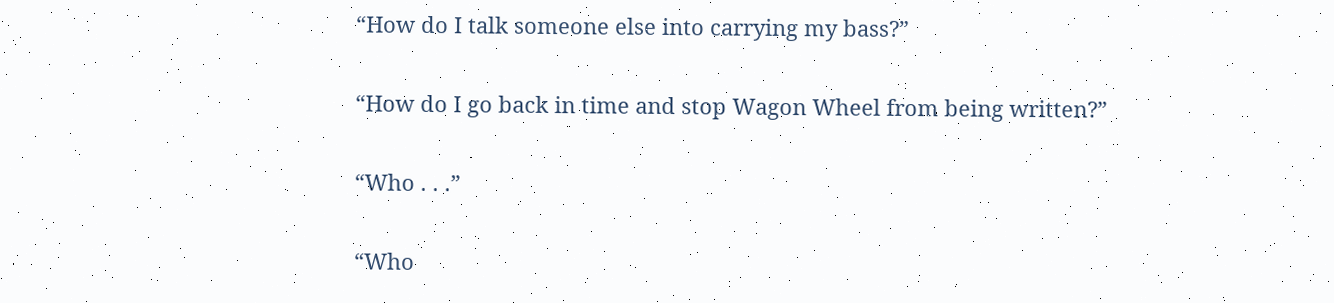“How do I talk someone else into carrying my bass?”

“How do I go back in time and stop Wagon Wheel from being written?”

“Who . . .”

“Who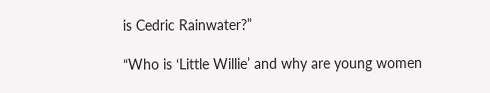is Cedric Rainwater?”

“Who is ‘Little Willie’ and why are young women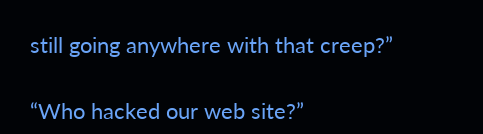still going anywhere with that creep?”

“Who hacked our web site?”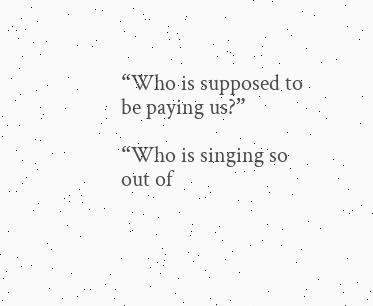“Who is supposed to be paying us?”

“Who is singing so out of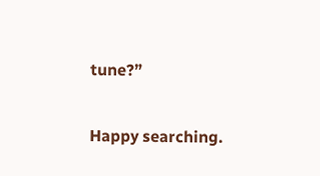tune?”

Happy searching.